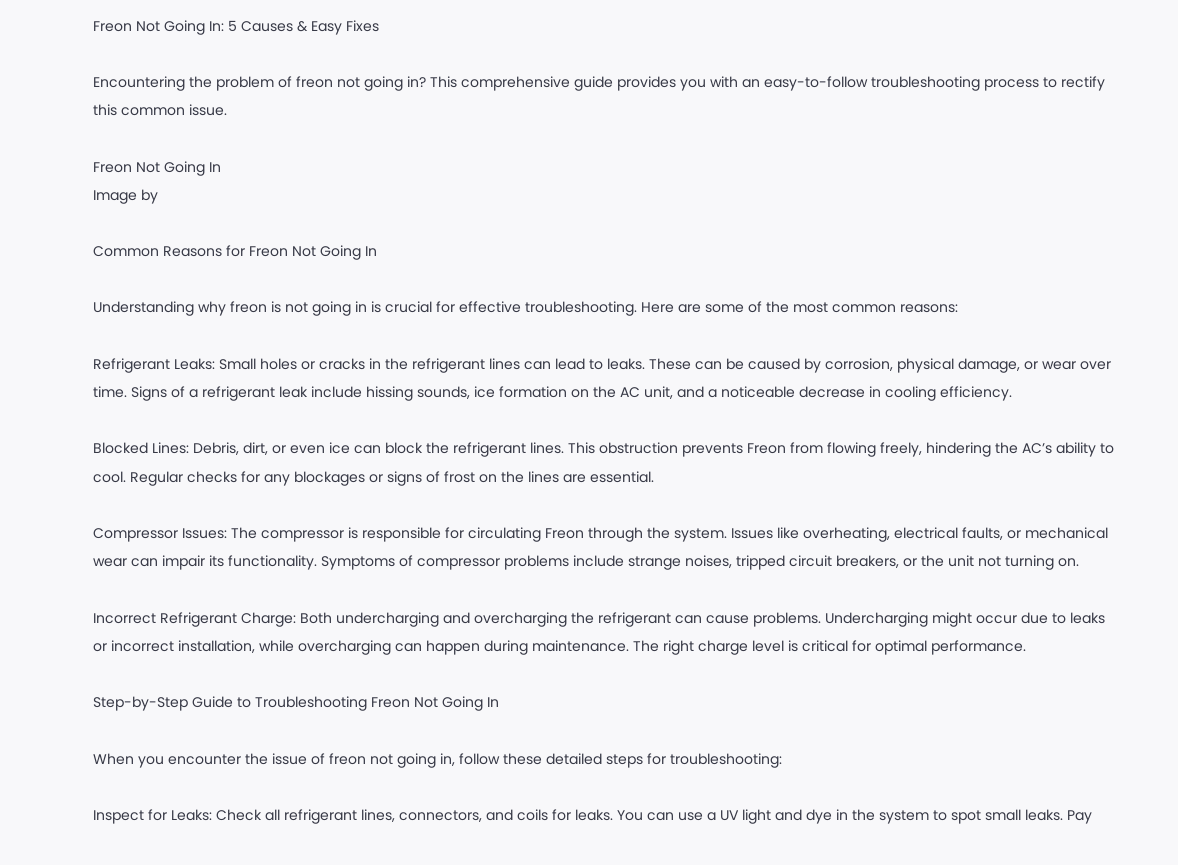Freon Not Going In: 5 Causes & Easy Fixes

Encountering the problem of freon not going in? This comprehensive guide provides you with an easy-to-follow troubleshooting process to rectify this common issue.

Freon Not Going In
Image by

Common Reasons for Freon Not Going In

Understanding why freon is not going in is crucial for effective troubleshooting. Here are some of the most common reasons:

Refrigerant Leaks: Small holes or cracks in the refrigerant lines can lead to leaks. These can be caused by corrosion, physical damage, or wear over time. Signs of a refrigerant leak include hissing sounds, ice formation on the AC unit, and a noticeable decrease in cooling efficiency.

Blocked Lines: Debris, dirt, or even ice can block the refrigerant lines. This obstruction prevents Freon from flowing freely, hindering the AC’s ability to cool. Regular checks for any blockages or signs of frost on the lines are essential.

Compressor Issues: The compressor is responsible for circulating Freon through the system. Issues like overheating, electrical faults, or mechanical wear can impair its functionality. Symptoms of compressor problems include strange noises, tripped circuit breakers, or the unit not turning on.

Incorrect Refrigerant Charge: Both undercharging and overcharging the refrigerant can cause problems. Undercharging might occur due to leaks or incorrect installation, while overcharging can happen during maintenance. The right charge level is critical for optimal performance.

Step-by-Step Guide to Troubleshooting Freon Not Going In

When you encounter the issue of freon not going in, follow these detailed steps for troubleshooting:

Inspect for Leaks: Check all refrigerant lines, connectors, and coils for leaks. You can use a UV light and dye in the system to spot small leaks. Pay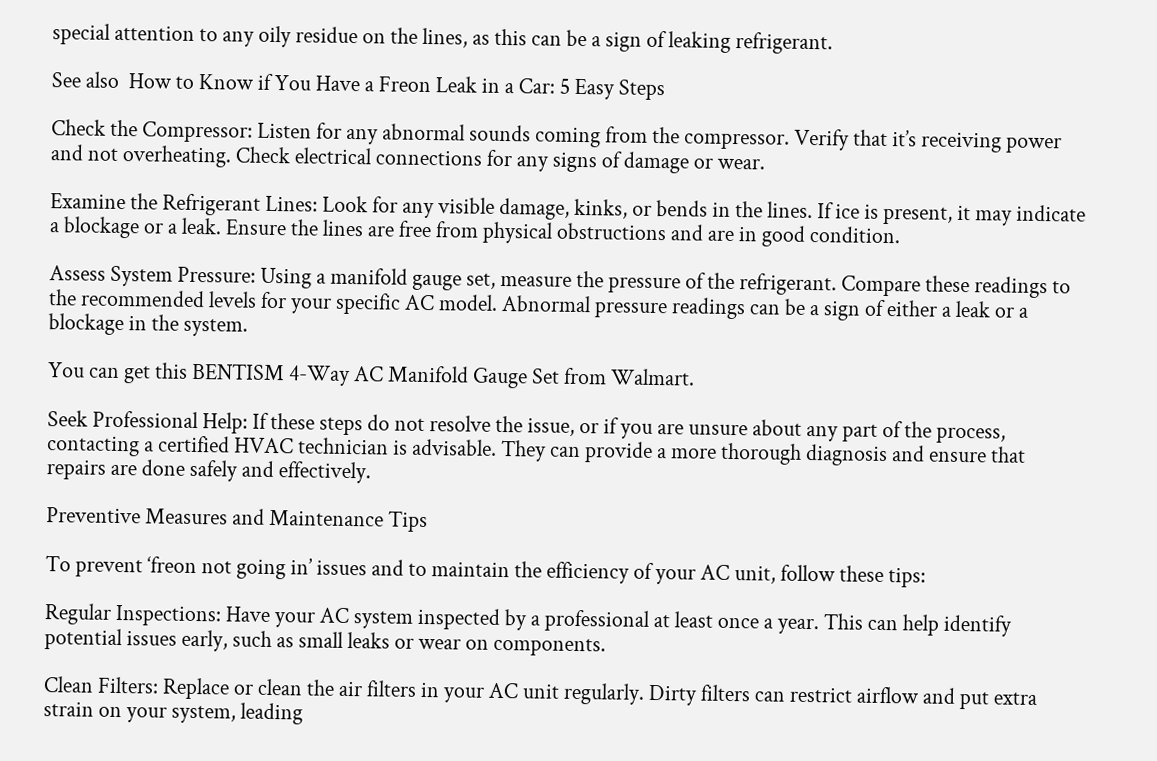special attention to any oily residue on the lines, as this can be a sign of leaking refrigerant.

See also  How to Know if You Have a Freon Leak in a Car: 5 Easy Steps

Check the Compressor: Listen for any abnormal sounds coming from the compressor. Verify that it’s receiving power and not overheating. Check electrical connections for any signs of damage or wear.

Examine the Refrigerant Lines: Look for any visible damage, kinks, or bends in the lines. If ice is present, it may indicate a blockage or a leak. Ensure the lines are free from physical obstructions and are in good condition.

Assess System Pressure: Using a manifold gauge set, measure the pressure of the refrigerant. Compare these readings to the recommended levels for your specific AC model. Abnormal pressure readings can be a sign of either a leak or a blockage in the system.

You can get this BENTISM 4-Way AC Manifold Gauge Set from Walmart.

Seek Professional Help: If these steps do not resolve the issue, or if you are unsure about any part of the process, contacting a certified HVAC technician is advisable. They can provide a more thorough diagnosis and ensure that repairs are done safely and effectively.

Preventive Measures and Maintenance Tips

To prevent ‘freon not going in’ issues and to maintain the efficiency of your AC unit, follow these tips:

Regular Inspections: Have your AC system inspected by a professional at least once a year. This can help identify potential issues early, such as small leaks or wear on components.

Clean Filters: Replace or clean the air filters in your AC unit regularly. Dirty filters can restrict airflow and put extra strain on your system, leading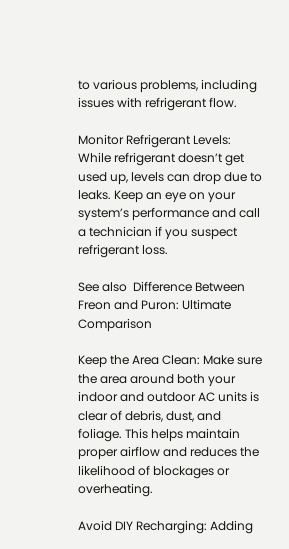to various problems, including issues with refrigerant flow.

Monitor Refrigerant Levels: While refrigerant doesn’t get used up, levels can drop due to leaks. Keep an eye on your system’s performance and call a technician if you suspect refrigerant loss.

See also  Difference Between Freon and Puron: Ultimate Comparison

Keep the Area Clean: Make sure the area around both your indoor and outdoor AC units is clear of debris, dust, and foliage. This helps maintain proper airflow and reduces the likelihood of blockages or overheating.

Avoid DIY Recharging: Adding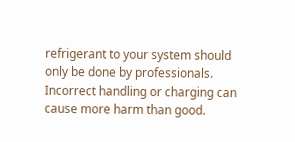refrigerant to your system should only be done by professionals. Incorrect handling or charging can cause more harm than good.